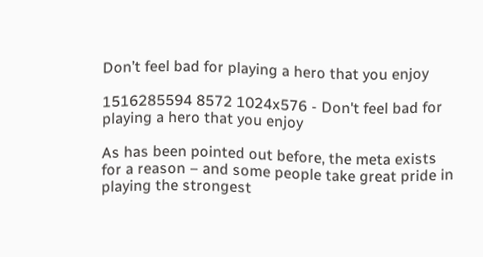Don’t feel bad for playing a hero that you enjoy

1516285594 8572 1024x576 - Don't feel bad for playing a hero that you enjoy

As has been pointed out before, the meta exists for a reason – and some people take great pride in playing the strongest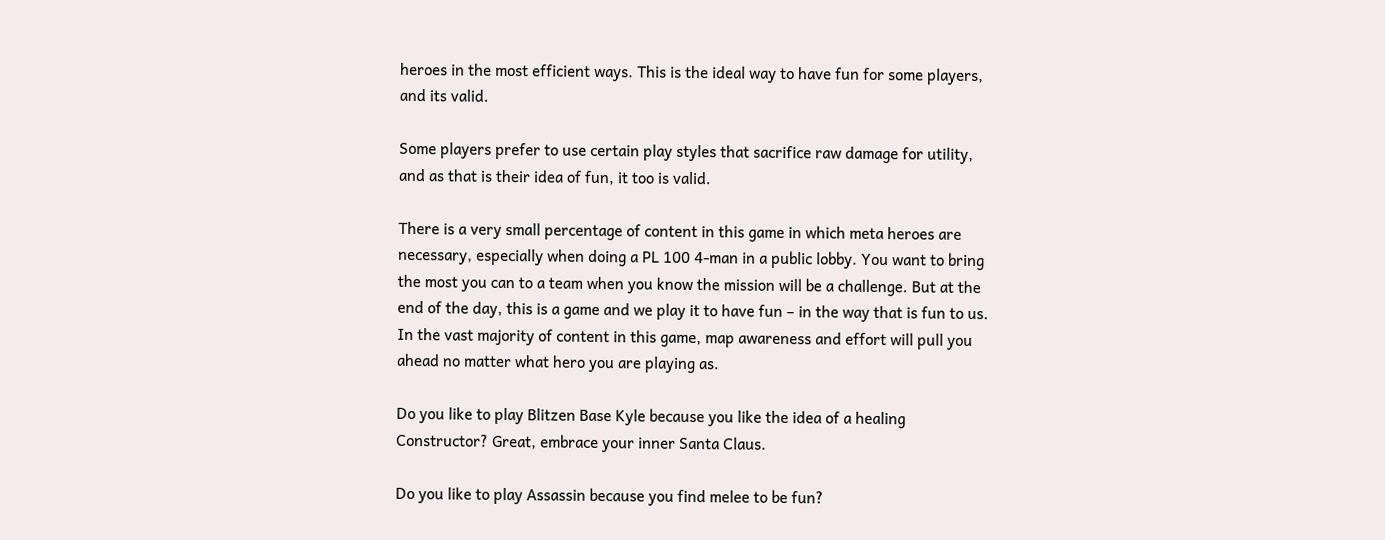heroes in the most efficient ways. This is the ideal way to have fun for some players, and its valid.

Some players prefer to use certain play styles that sacrifice raw damage for utility, and as that is their idea of fun, it too is valid.

There is a very small percentage of content in this game in which meta heroes are necessary, especially when doing a PL 100 4-man in a public lobby. You want to bring the most you can to a team when you know the mission will be a challenge. But at the end of the day, this is a game and we play it to have fun – in the way that is fun to us. In the vast majority of content in this game, map awareness and effort will pull you ahead no matter what hero you are playing as.

Do you like to play Blitzen Base Kyle because you like the idea of a healing Constructor? Great, embrace your inner Santa Claus.

Do you like to play Assassin because you find melee to be fun?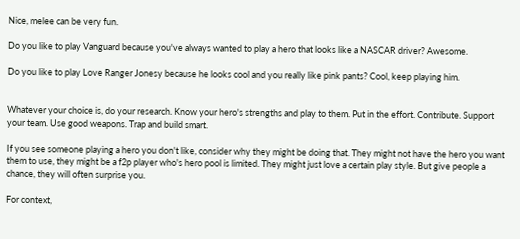Nice, melee can be very fun.

Do you like to play Vanguard because you've always wanted to play a hero that looks like a NASCAR driver? Awesome.

Do you like to play Love Ranger Jonesy because he looks cool and you really like pink pants? Cool, keep playing him.


Whatever your choice is, do your research. Know your hero's strengths and play to them. Put in the effort. Contribute. Support your team. Use good weapons. Trap and build smart.

If you see someone playing a hero you don't like, consider why they might be doing that. They might not have the hero you want them to use, they might be a f2p player who's hero pool is limited. They might just love a certain play style. But give people a chance, they will often surprise you.

For context,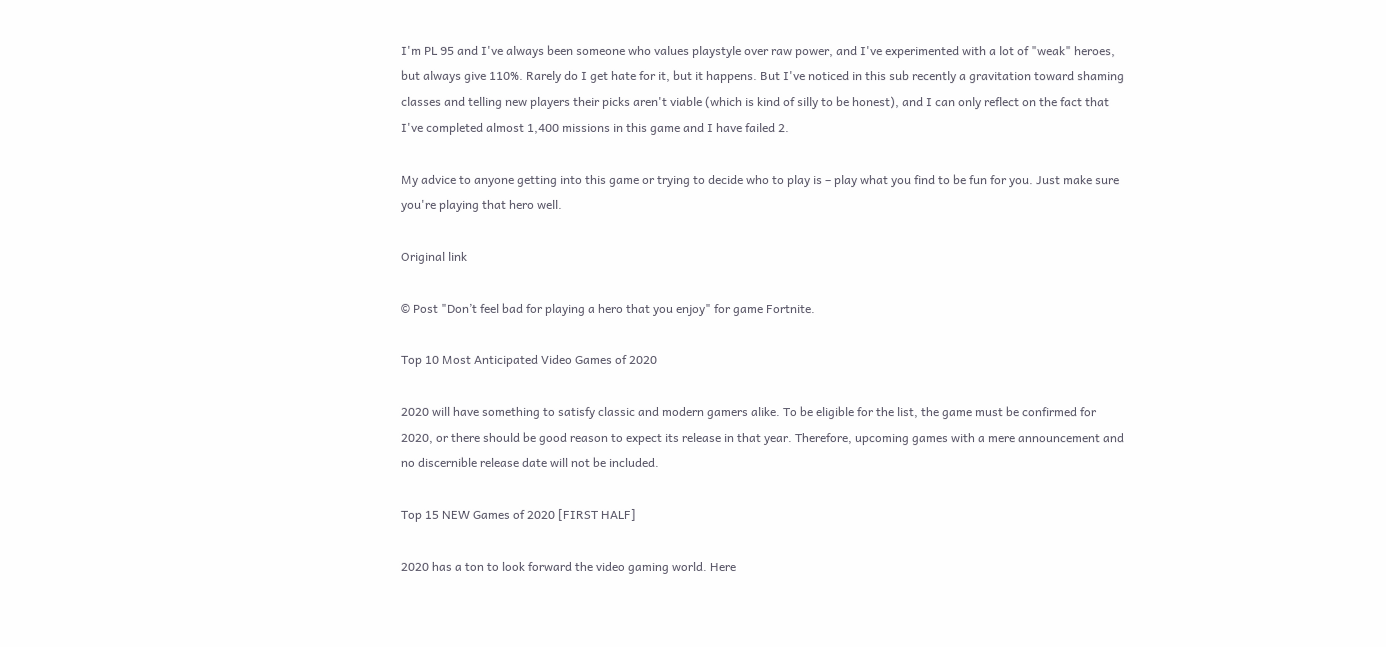I'm PL 95 and I've always been someone who values playstyle over raw power, and I've experimented with a lot of "weak" heroes, but always give 110%. Rarely do I get hate for it, but it happens. But I've noticed in this sub recently a gravitation toward shaming classes and telling new players their picks aren't viable (which is kind of silly to be honest), and I can only reflect on the fact that I've completed almost 1,400 missions in this game and I have failed 2.

My advice to anyone getting into this game or trying to decide who to play is – play what you find to be fun for you. Just make sure you're playing that hero well.

Original link

© Post "Don’t feel bad for playing a hero that you enjoy" for game Fortnite.

Top 10 Most Anticipated Video Games of 2020

2020 will have something to satisfy classic and modern gamers alike. To be eligible for the list, the game must be confirmed for 2020, or there should be good reason to expect its release in that year. Therefore, upcoming games with a mere announcement and no discernible release date will not be included.

Top 15 NEW Games of 2020 [FIRST HALF]

2020 has a ton to look forward the video gaming world. Here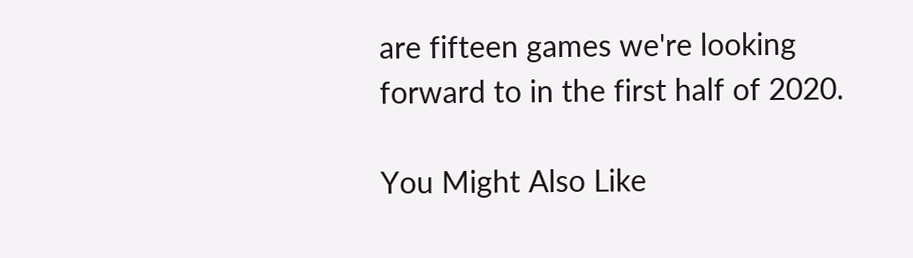are fifteen games we're looking forward to in the first half of 2020.

You Might Also Like